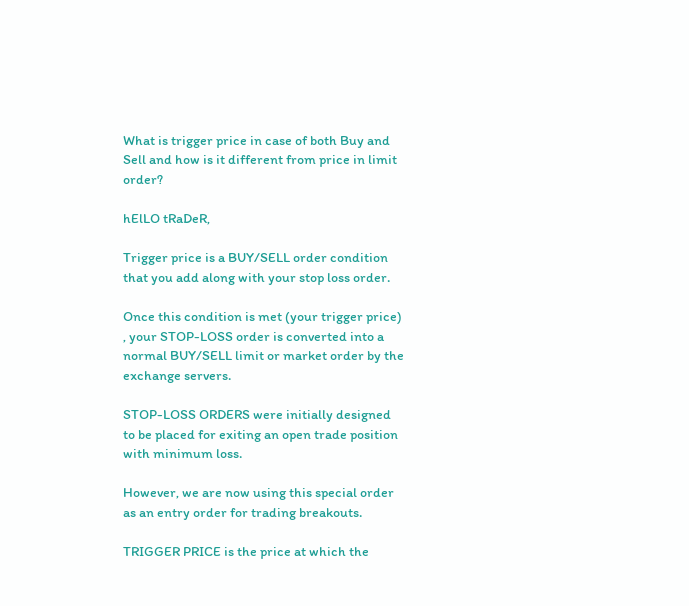What is trigger price in case of both Buy and Sell and how is it different from price in limit order?

hElLO tRaDeR,

Trigger price is a BUY/SELL order condition that you add along with your stop loss order.

Once this condition is met (your trigger price) , your STOP-LOSS order is converted into a normal BUY/SELL limit or market order by the exchange servers.

STOP-LOSS ORDERS were initially designed to be placed for exiting an open trade position with minimum loss.

However, we are now using this special order as an entry order for trading breakouts.

TRIGGER PRICE is the price at which the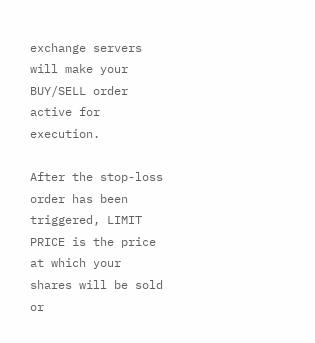exchange servers will make your BUY/SELL order active for execution.

After the stop-loss order has been triggered, LIMIT PRICE is the price at which your shares will be sold or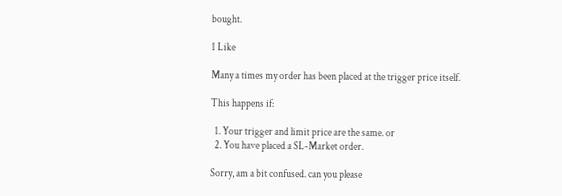bought.

1 Like

Many a times my order has been placed at the trigger price itself.

This happens if:

  1. Your trigger and limit price are the same. or
  2. You have placed a SL-Market order.

Sorry, am a bit confused. can you please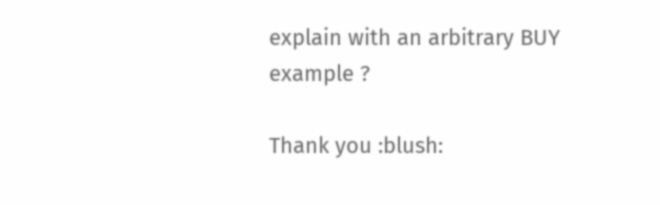explain with an arbitrary BUY example ?

Thank you :blush: